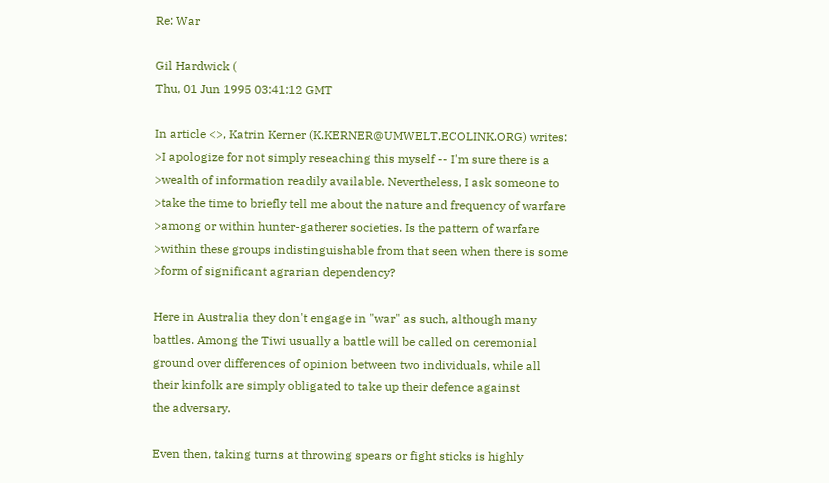Re: War

Gil Hardwick (
Thu, 01 Jun 1995 03:41:12 GMT

In article <>, Katrin Kerner (K.KERNER@UMWELT.ECOLINK.ORG) writes:
>I apologize for not simply reseaching this myself -- I'm sure there is a
>wealth of information readily available. Nevertheless, I ask someone to
>take the time to briefly tell me about the nature and frequency of warfare
>among or within hunter-gatherer societies. Is the pattern of warfare
>within these groups indistinguishable from that seen when there is some
>form of significant agrarian dependency?

Here in Australia they don't engage in "war" as such, although many
battles. Among the Tiwi usually a battle will be called on ceremonial
ground over differences of opinion between two individuals, while all
their kinfolk are simply obligated to take up their defence against
the adversary.

Even then, taking turns at throwing spears or fight sticks is highly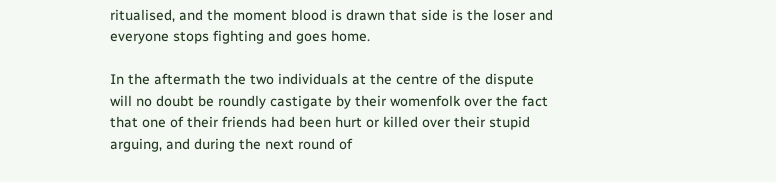ritualised, and the moment blood is drawn that side is the loser and
everyone stops fighting and goes home.

In the aftermath the two individuals at the centre of the dispute
will no doubt be roundly castigate by their womenfolk over the fact
that one of their friends had been hurt or killed over their stupid
arguing, and during the next round of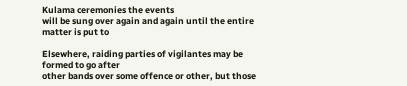Kulama ceremonies the events
will be sung over again and again until the entire matter is put to

Elsewhere, raiding parties of vigilantes may be formed to go after
other bands over some offence or other, but those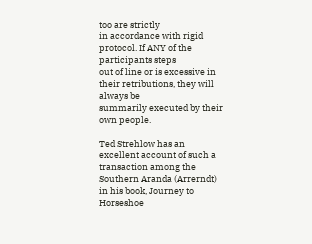too are strictly
in accordance with rigid protocol. If ANY of the participants steps
out of line or is excessive in their retributions, they will always be
summarily executed by their own people.

Ted Strehlow has an excellent account of such a transaction among the
Southern Aranda (Arrerndt) in his book, Journey to Horseshoe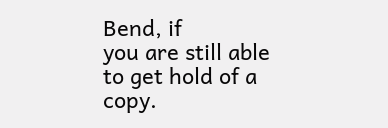Bend, if
you are still able to get hold of a copy.